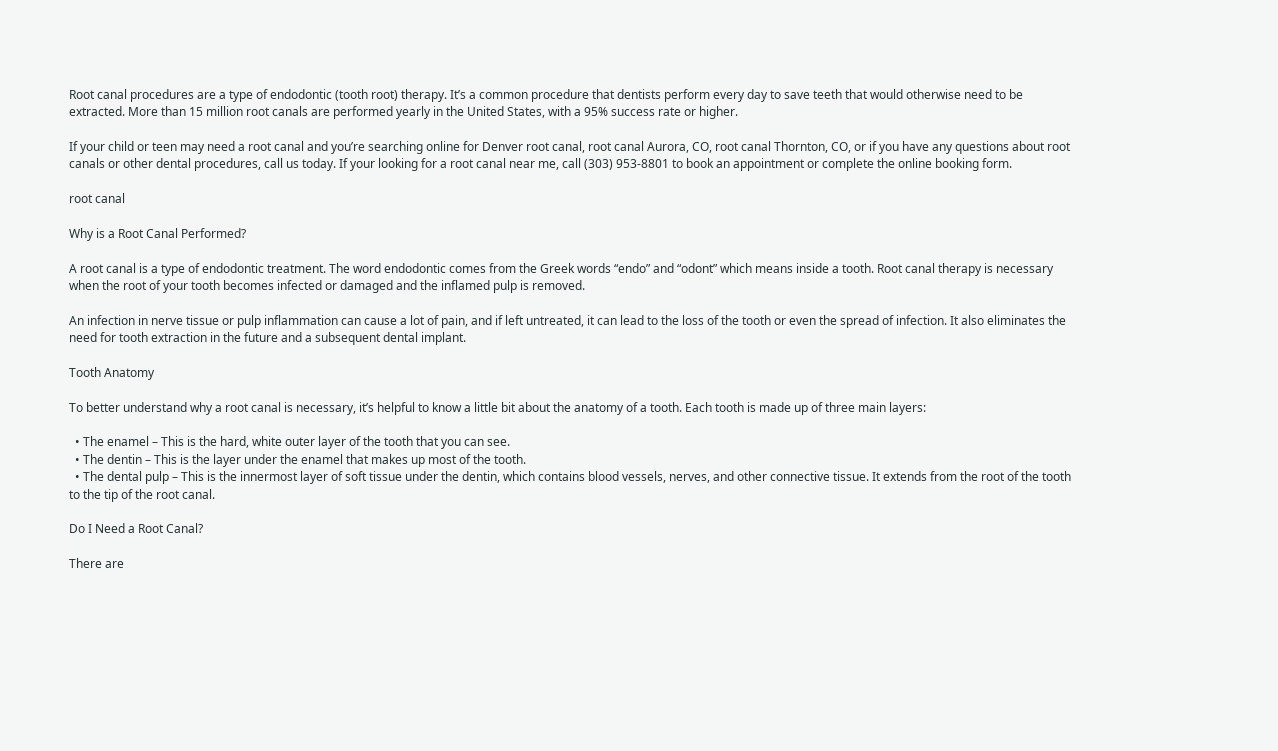Root canal procedures are a type of endodontic (tooth root) therapy. It’s a common procedure that dentists perform every day to save teeth that would otherwise need to be extracted. More than 15 million root canals are performed yearly in the United States, with a 95% success rate or higher.

If your child or teen may need a root canal and you’re searching online for Denver root canal, root canal Aurora, CO, root canal Thornton, CO, or if you have any questions about root canals or other dental procedures, call us today. If your looking for a root canal near me, call (303) 953-8801 to book an appointment or complete the online booking form.

root canal

Why is a Root Canal Performed?

A root canal is a type of endodontic treatment. The word endodontic comes from the Greek words “endo” and “odont” which means inside a tooth. Root canal therapy is necessary when the root of your tooth becomes infected or damaged and the inflamed pulp is removed.

An infection in nerve tissue or pulp inflammation can cause a lot of pain, and if left untreated, it can lead to the loss of the tooth or even the spread of infection. It also eliminates the need for tooth extraction in the future and a subsequent dental implant.

Tooth Anatomy

To better understand why a root canal is necessary, it’s helpful to know a little bit about the anatomy of a tooth. Each tooth is made up of three main layers:

  • The enamel – This is the hard, white outer layer of the tooth that you can see.
  • The dentin – This is the layer under the enamel that makes up most of the tooth.
  • The dental pulp – This is the innermost layer of soft tissue under the dentin, which contains blood vessels, nerves, and other connective tissue. It extends from the root of the tooth to the tip of the root canal.

Do I Need a Root Canal?

There are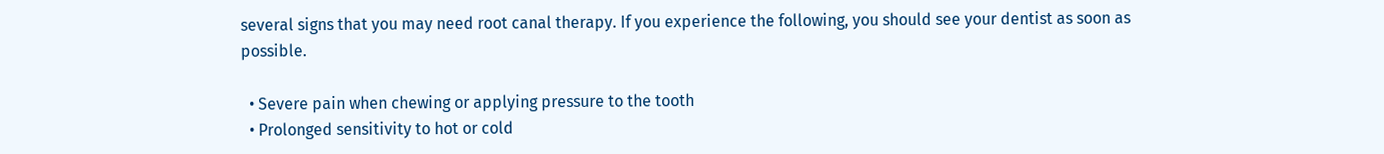several signs that you may need root canal therapy. If you experience the following, you should see your dentist as soon as possible.

  • Severe pain when chewing or applying pressure to the tooth
  • Prolonged sensitivity to hot or cold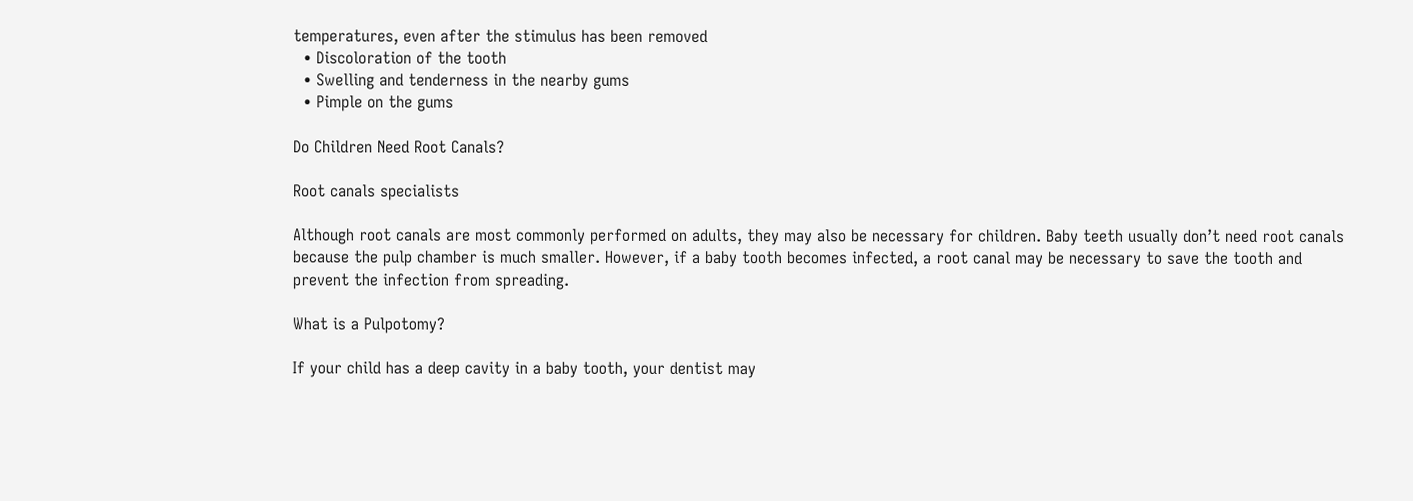temperatures, even after the stimulus has been removed
  • Discoloration of the tooth
  • Swelling and tenderness in the nearby gums
  • Pimple on the gums

Do Children Need Root Canals?

Root canals specialists

Although root canals are most commonly performed on adults, they may also be necessary for children. Baby teeth usually don’t need root canals because the pulp chamber is much smaller. However, if a baby tooth becomes infected, a root canal may be necessary to save the tooth and prevent the infection from spreading.

What is a Pulpotomy?

If your child has a deep cavity in a baby tooth, your dentist may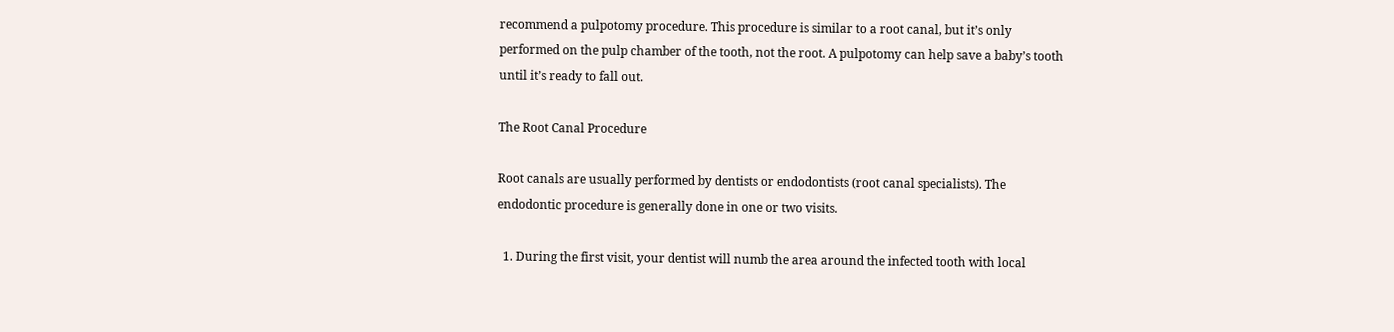recommend a pulpotomy procedure. This procedure is similar to a root canal, but it’s only performed on the pulp chamber of the tooth, not the root. A pulpotomy can help save a baby’s tooth until it’s ready to fall out.

The Root Canal Procedure

Root canals are usually performed by dentists or endodontists (root canal specialists). The endodontic procedure is generally done in one or two visits.

  1. During the first visit, your dentist will numb the area around the infected tooth with local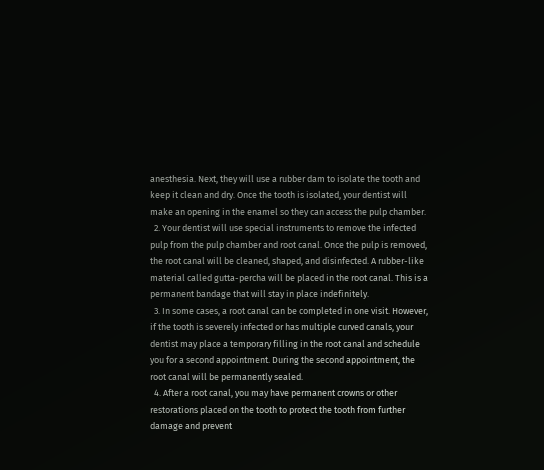anesthesia. Next, they will use a rubber dam to isolate the tooth and keep it clean and dry. Once the tooth is isolated, your dentist will make an opening in the enamel so they can access the pulp chamber.
  2. Your dentist will use special instruments to remove the infected pulp from the pulp chamber and root canal. Once the pulp is removed, the root canal will be cleaned, shaped, and disinfected. A rubber-like material called gutta-percha will be placed in the root canal. This is a permanent bandage that will stay in place indefinitely.
  3. In some cases, a root canal can be completed in one visit. However, if the tooth is severely infected or has multiple curved canals, your dentist may place a temporary filling in the root canal and schedule you for a second appointment. During the second appointment, the root canal will be permanently sealed.
  4. After a root canal, you may have permanent crowns or other restorations placed on the tooth to protect the tooth from further damage and prevent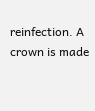reinfection. A crown is made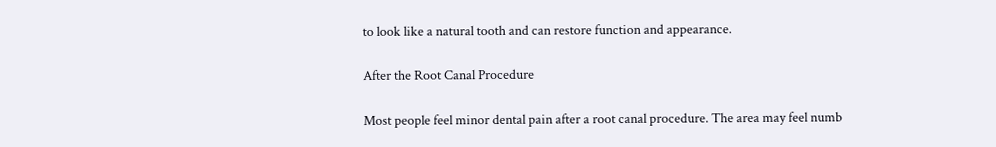to look like a natural tooth and can restore function and appearance.

After the Root Canal Procedure

Most people feel minor dental pain after a root canal procedure. The area may feel numb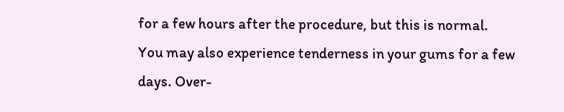for a few hours after the procedure, but this is normal. You may also experience tenderness in your gums for a few days. Over-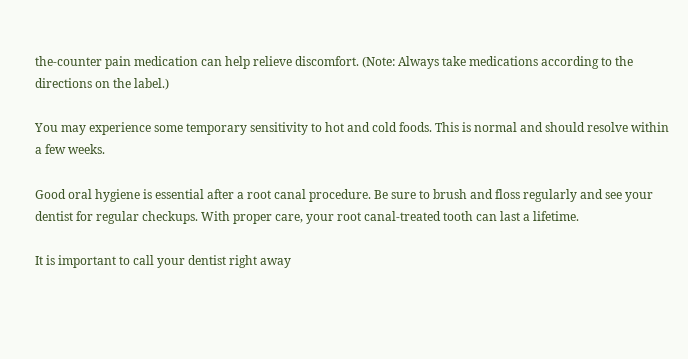the-counter pain medication can help relieve discomfort. (Note: Always take medications according to the directions on the label.)

You may experience some temporary sensitivity to hot and cold foods. This is normal and should resolve within a few weeks.

Good oral hygiene is essential after a root canal procedure. Be sure to brush and floss regularly and see your dentist for regular checkups. With proper care, your root canal-treated tooth can last a lifetime.

It is important to call your dentist right away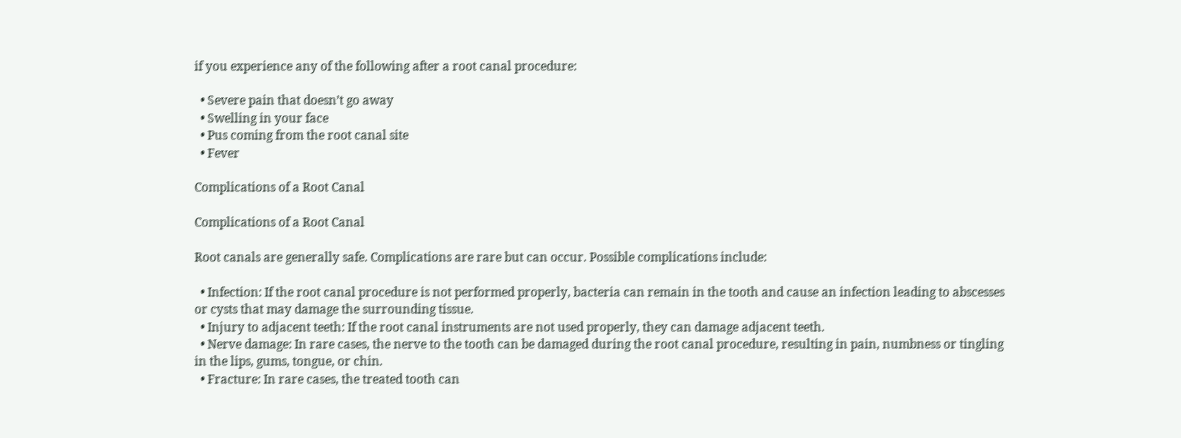if you experience any of the following after a root canal procedure:

  • Severe pain that doesn’t go away
  • Swelling in your face
  • Pus coming from the root canal site
  • Fever

Complications of a Root Canal

Complications of a Root Canal

Root canals are generally safe. Complications are rare but can occur. Possible complications include:

  • Infection: If the root canal procedure is not performed properly, bacteria can remain in the tooth and cause an infection leading to abscesses or cysts that may damage the surrounding tissue.
  • Injury to adjacent teeth: If the root canal instruments are not used properly, they can damage adjacent teeth.
  • Nerve damage: In rare cases, the nerve to the tooth can be damaged during the root canal procedure, resulting in pain, numbness or tingling in the lips, gums, tongue, or chin.
  • Fracture: In rare cases, the treated tooth can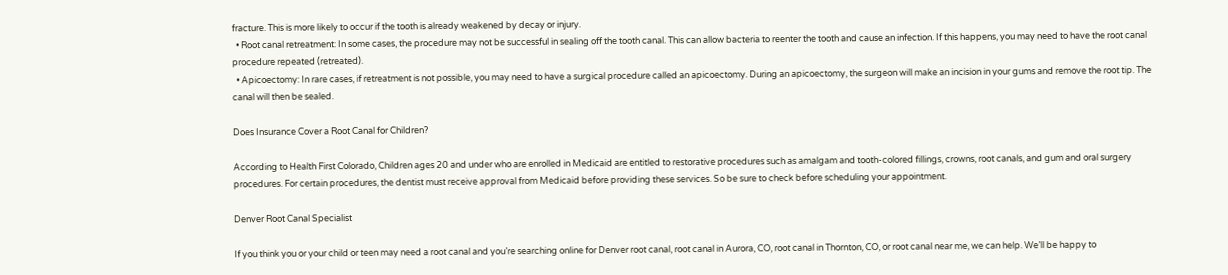fracture. This is more likely to occur if the tooth is already weakened by decay or injury.
  • Root canal retreatment: In some cases, the procedure may not be successful in sealing off the tooth canal. This can allow bacteria to reenter the tooth and cause an infection. If this happens, you may need to have the root canal procedure repeated (retreated).
  • Apicoectomy: In rare cases, if retreatment is not possible, you may need to have a surgical procedure called an apicoectomy. During an apicoectomy, the surgeon will make an incision in your gums and remove the root tip. The canal will then be sealed.

Does Insurance Cover a Root Canal for Children?

According to Health First Colorado, Children ages 20 and under who are enrolled in Medicaid are entitled to restorative procedures such as amalgam and tooth-colored fillings, crowns, root canals, and gum and oral surgery procedures. For certain procedures, the dentist must receive approval from Medicaid before providing these services. So be sure to check before scheduling your appointment.

Denver Root Canal Specialist

If you think you or your child or teen may need a root canal and you’re searching online for Denver root canal, root canal in Aurora, CO, root canal in Thornton, CO, or root canal near me, we can help. We’ll be happy to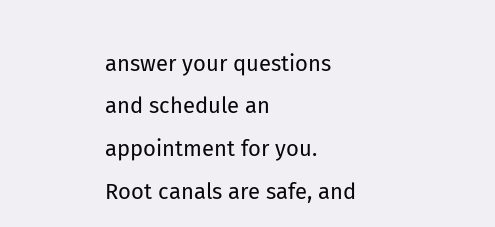answer your questions and schedule an appointment for you. Root canals are safe, and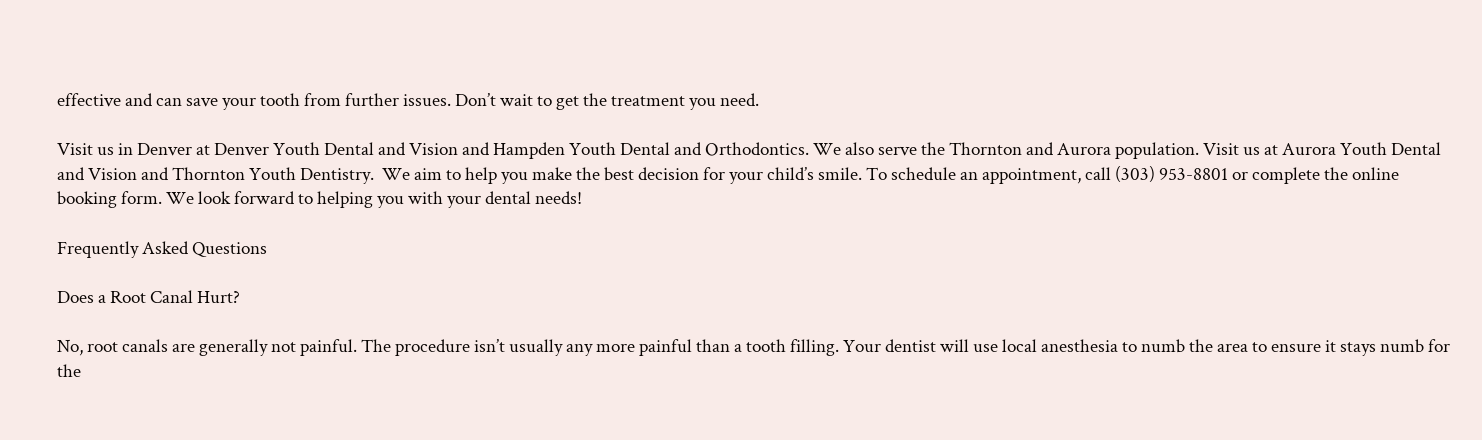effective and can save your tooth from further issues. Don’t wait to get the treatment you need.

Visit us in Denver at Denver Youth Dental and Vision and Hampden Youth Dental and Orthodontics. We also serve the Thornton and Aurora population. Visit us at Aurora Youth Dental and Vision and Thornton Youth Dentistry.  We aim to help you make the best decision for your child’s smile. To schedule an appointment, call (303) 953-8801 or complete the online booking form. We look forward to helping you with your dental needs!

Frequently Asked Questions

Does a Root Canal Hurt?

No, root canals are generally not painful. The procedure isn’t usually any more painful than a tooth filling. Your dentist will use local anesthesia to numb the area to ensure it stays numb for the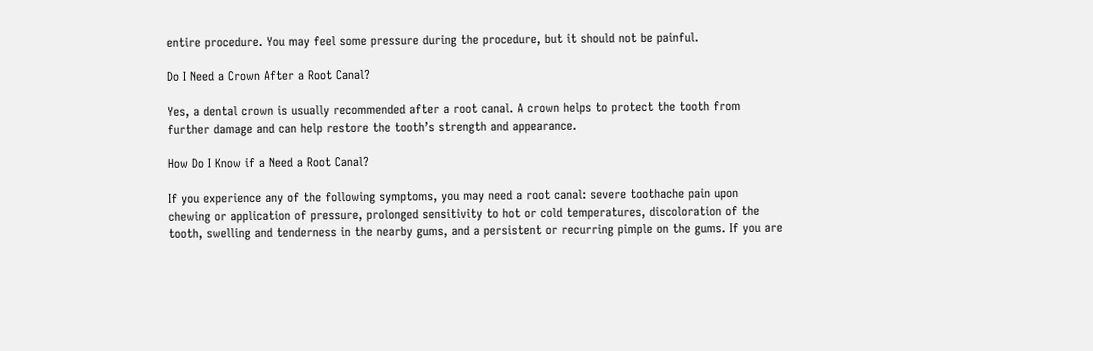entire procedure. You may feel some pressure during the procedure, but it should not be painful.

Do I Need a Crown After a Root Canal?

Yes, a dental crown is usually recommended after a root canal. A crown helps to protect the tooth from further damage and can help restore the tooth’s strength and appearance.

How Do I Know if a Need a Root Canal?

If you experience any of the following symptoms, you may need a root canal: severe toothache pain upon chewing or application of pressure, prolonged sensitivity to hot or cold temperatures, discoloration of the tooth, swelling and tenderness in the nearby gums, and a persistent or recurring pimple on the gums. If you are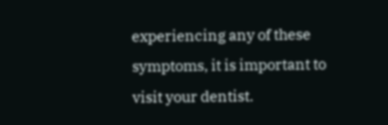experiencing any of these symptoms, it is important to visit your dentist.